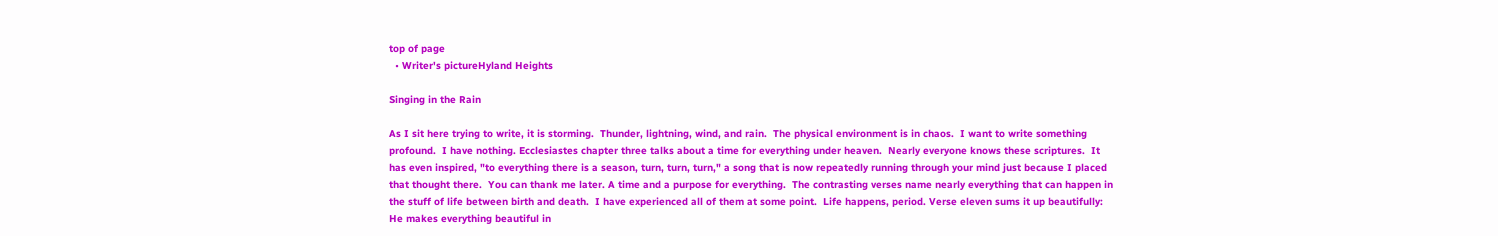top of page
  • Writer's pictureHyland Heights

Singing in the Rain

As I sit here trying to write, it is storming.  Thunder, lightning, wind, and rain.  The physical environment is in chaos.  I want to write something profound.  I have nothing. Ecclesiastes chapter three talks about a time for everything under heaven.  Nearly everyone knows these scriptures.  It has even inspired, "to everything there is a season, turn, turn, turn," a song that is now repeatedly running through your mind just because I placed that thought there.  You can thank me later. A time and a purpose for everything.  The contrasting verses name nearly everything that can happen in the stuff of life between birth and death.  I have experienced all of them at some point.  Life happens, period. Verse eleven sums it up beautifully: He makes everything beautiful in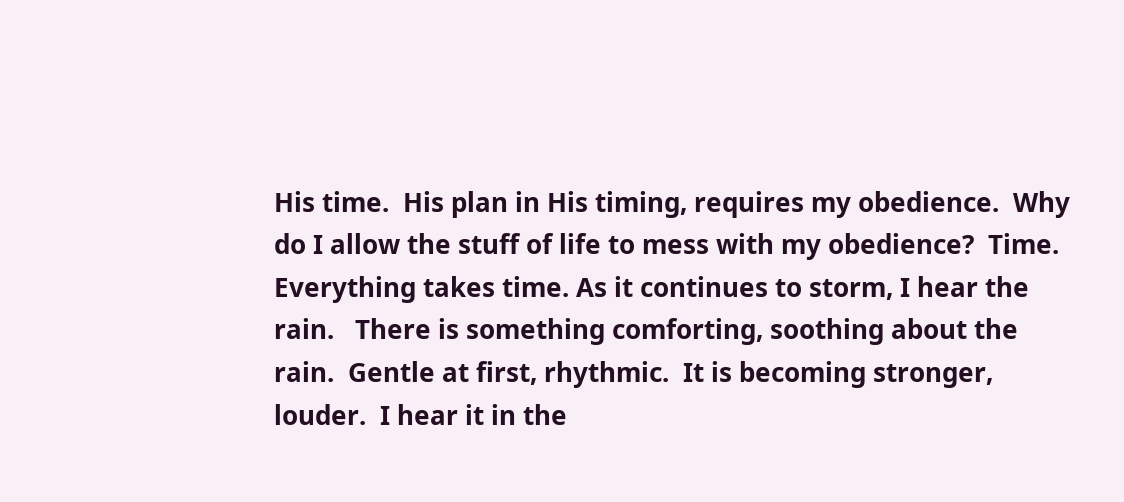His time.  His plan in His timing, requires my obedience.  Why do I allow the stuff of life to mess with my obedience?  Time.  Everything takes time. As it continues to storm, I hear the rain.   There is something comforting, soothing about the rain.  Gentle at first, rhythmic.  It is becoming stronger, louder.  I hear it in the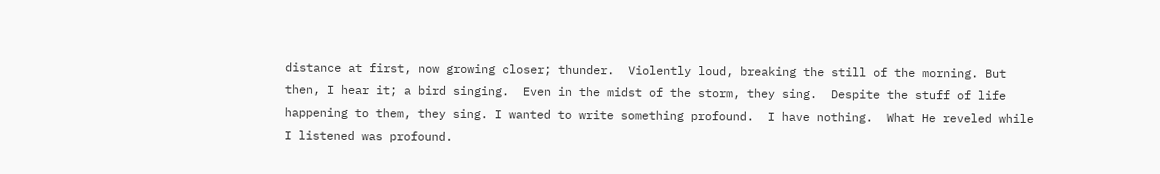distance at first, now growing closer; thunder.  Violently loud, breaking the still of the morning. But then, I hear it; a bird singing.  Even in the midst of the storm, they sing.  Despite the stuff of life happening to them, they sing. I wanted to write something profound.  I have nothing.  What He reveled while I listened was profound.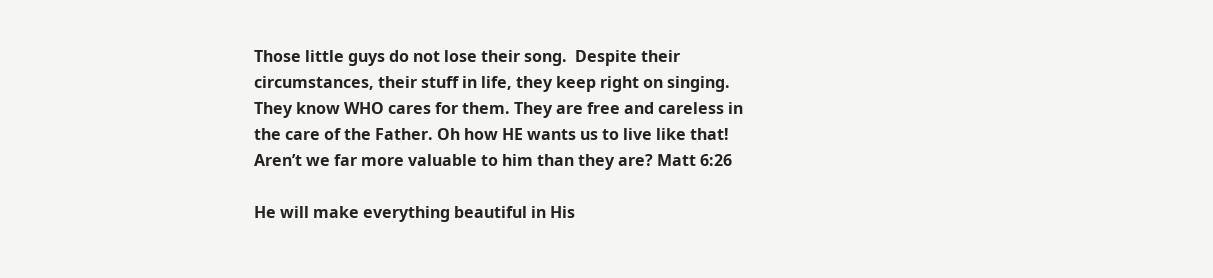Those little guys do not lose their song.  Despite their circumstances, their stuff in life, they keep right on singing. They know WHO cares for them. They are free and careless in the care of the Father. Oh how HE wants us to live like that! Aren’t we far more valuable to him than they are? Matt 6:26

He will make everything beautiful in His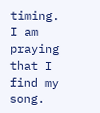timing.  I am praying that I find my song.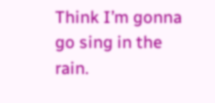Think I’m gonna go sing in the rain.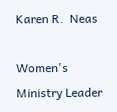Karen R.  Neas

Women's Ministry Leader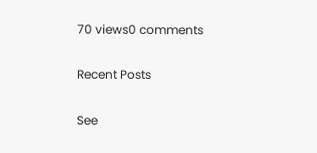70 views0 comments

Recent Posts

See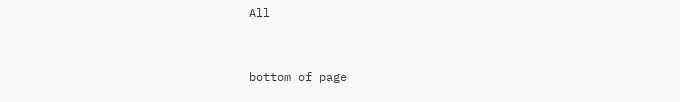All


bottom of page